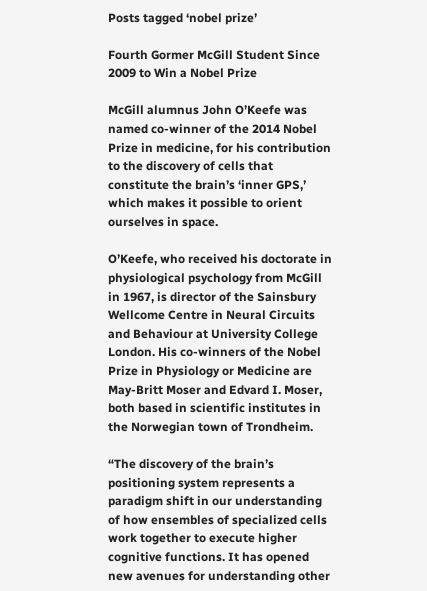Posts tagged ‘nobel prize’

Fourth Gormer McGill Student Since 2009 to Win a Nobel Prize

McGill alumnus John O’Keefe was named co-winner of the 2014 Nobel Prize in medicine, for his contribution to the discovery of cells that constitute the brain’s ‘inner GPS,’ which makes it possible to orient ourselves in space.

O’Keefe, who received his doctorate in physiological psychology from McGill in 1967, is director of the Sainsbury Wellcome Centre in Neural Circuits and Behaviour at University College London. His co-winners of the Nobel Prize in Physiology or Medicine are May-Britt Moser and Edvard I. Moser, both based in scientific institutes in the Norwegian town of Trondheim.

“The discovery of the brain’s positioning system represents a paradigm shift in our understanding of how ensembles of specialized cells work together to execute higher cognitive functions. It has opened new avenues for understanding other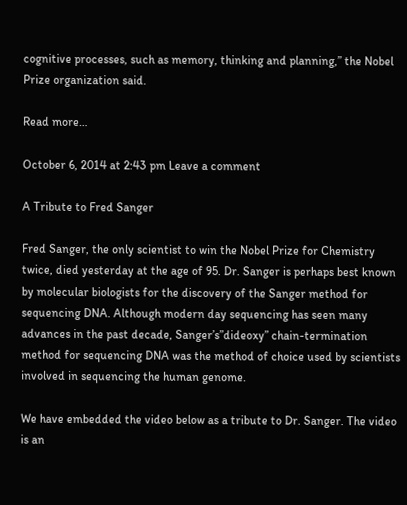cognitive processes, such as memory, thinking and planning,” the Nobel Prize organization said.

Read more…

October 6, 2014 at 2:43 pm Leave a comment

A Tribute to Fred Sanger

Fred Sanger, the only scientist to win the Nobel Prize for Chemistry twice, died yesterday at the age of 95. Dr. Sanger is perhaps best known by molecular biologists for the discovery of the Sanger method for sequencing DNA. Although modern day sequencing has seen many advances in the past decade, Sanger’s”dideoxy” chain-termination method for sequencing DNA was the method of choice used by scientists involved in sequencing the human genome.

We have embedded the video below as a tribute to Dr. Sanger. The video is an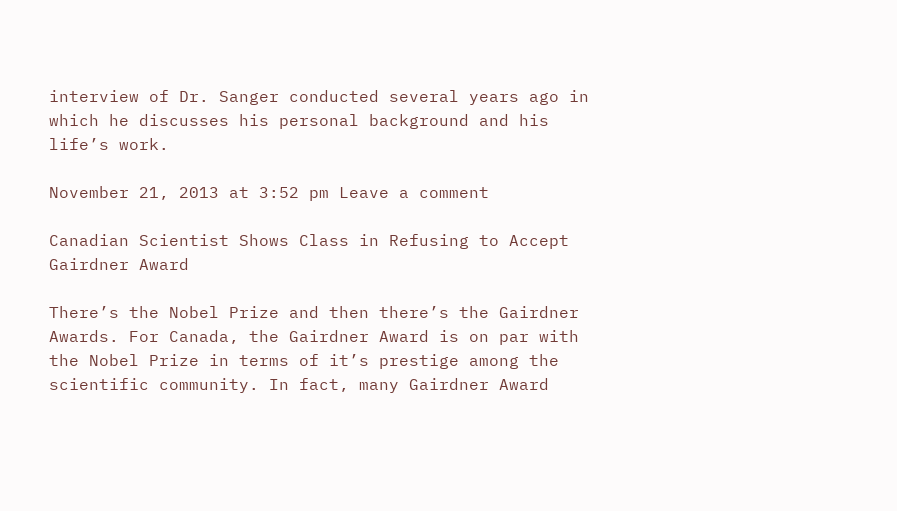interview of Dr. Sanger conducted several years ago in which he discusses his personal background and his life’s work.

November 21, 2013 at 3:52 pm Leave a comment

Canadian Scientist Shows Class in Refusing to Accept Gairdner Award

There’s the Nobel Prize and then there’s the Gairdner Awards. For Canada, the Gairdner Award is on par with the Nobel Prize in terms of it’s prestige among the scientific community. In fact, many Gairdner Award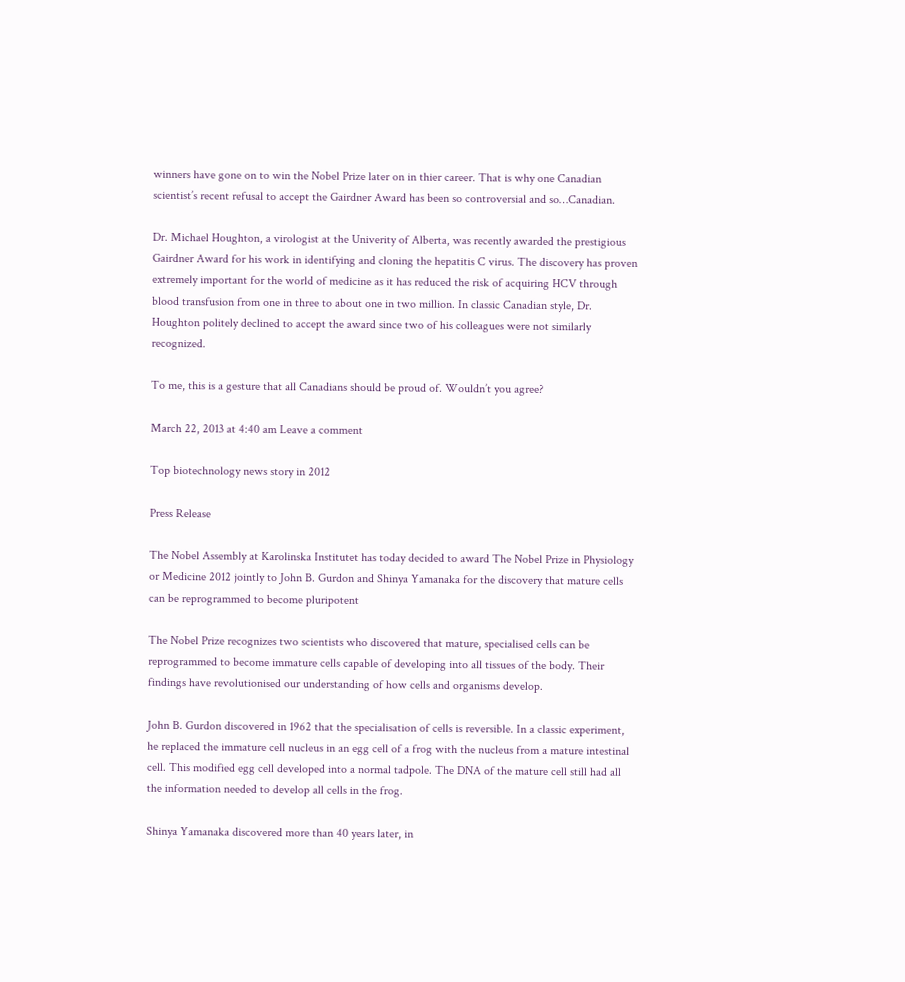winners have gone on to win the Nobel Prize later on in thier career. That is why one Canadian scientist’s recent refusal to accept the Gairdner Award has been so controversial and so…Canadian.

Dr. Michael Houghton, a virologist at the Univerity of Alberta, was recently awarded the prestigious Gairdner Award for his work in identifying and cloning the hepatitis C virus. The discovery has proven extremely important for the world of medicine as it has reduced the risk of acquiring HCV through blood transfusion from one in three to about one in two million. In classic Canadian style, Dr. Houghton politely declined to accept the award since two of his colleagues were not similarly recognized.

To me, this is a gesture that all Canadians should be proud of. Wouldn’t you agree?

March 22, 2013 at 4:40 am Leave a comment

Top biotechnology news story in 2012

Press Release

The Nobel Assembly at Karolinska Institutet has today decided to award The Nobel Prize in Physiology or Medicine 2012 jointly to John B. Gurdon and Shinya Yamanaka for the discovery that mature cells can be reprogrammed to become pluripotent

The Nobel Prize recognizes two scientists who discovered that mature, specialised cells can be reprogrammed to become immature cells capable of developing into all tissues of the body. Their findings have revolutionised our understanding of how cells and organisms develop.

John B. Gurdon discovered in 1962 that the specialisation of cells is reversible. In a classic experiment, he replaced the immature cell nucleus in an egg cell of a frog with the nucleus from a mature intestinal cell. This modified egg cell developed into a normal tadpole. The DNA of the mature cell still had all the information needed to develop all cells in the frog.

Shinya Yamanaka discovered more than 40 years later, in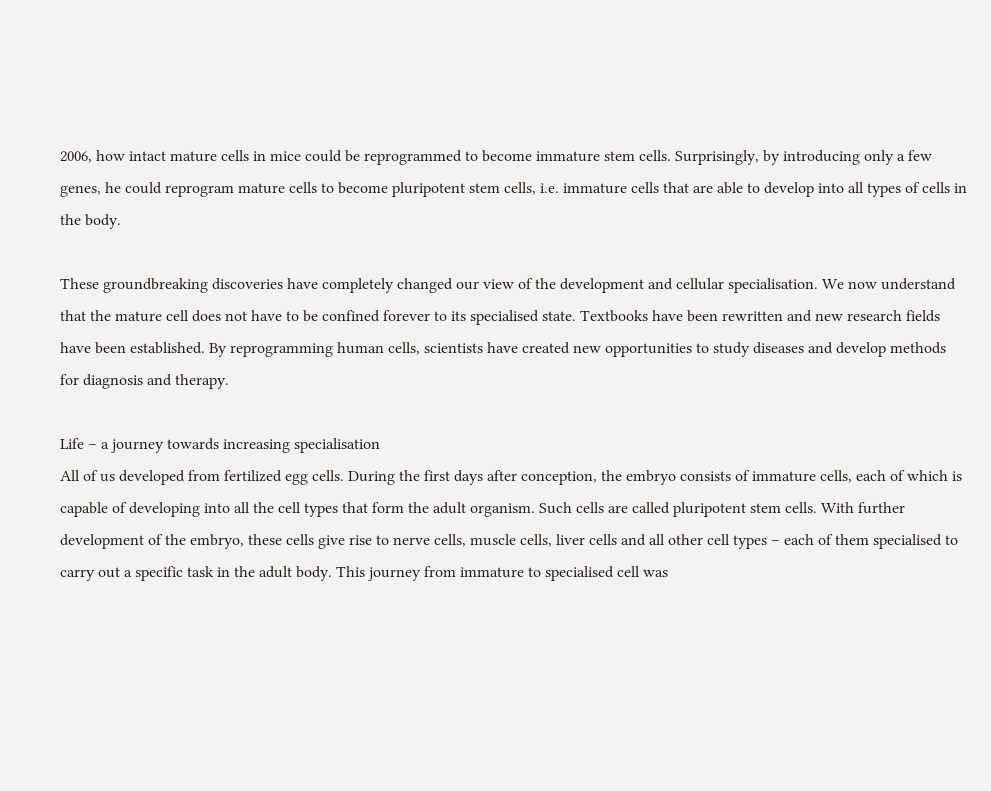2006, how intact mature cells in mice could be reprogrammed to become immature stem cells. Surprisingly, by introducing only a few genes, he could reprogram mature cells to become pluripotent stem cells, i.e. immature cells that are able to develop into all types of cells in the body.

These groundbreaking discoveries have completely changed our view of the development and cellular specialisation. We now understand that the mature cell does not have to be confined forever to its specialised state. Textbooks have been rewritten and new research fields have been established. By reprogramming human cells, scientists have created new opportunities to study diseases and develop methods for diagnosis and therapy.

Life – a journey towards increasing specialisation
All of us developed from fertilized egg cells. During the first days after conception, the embryo consists of immature cells, each of which is capable of developing into all the cell types that form the adult organism. Such cells are called pluripotent stem cells. With further development of the embryo, these cells give rise to nerve cells, muscle cells, liver cells and all other cell types – each of them specialised to carry out a specific task in the adult body. This journey from immature to specialised cell was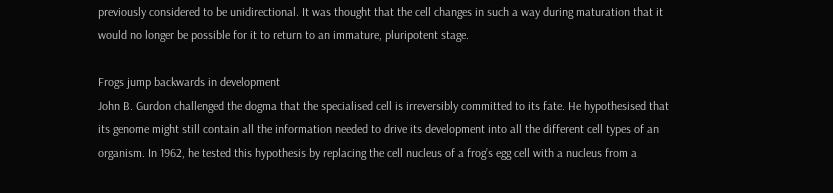previously considered to be unidirectional. It was thought that the cell changes in such a way during maturation that it would no longer be possible for it to return to an immature, pluripotent stage.

Frogs jump backwards in development
John B. Gurdon challenged the dogma that the specialised cell is irreversibly committed to its fate. He hypothesised that its genome might still contain all the information needed to drive its development into all the different cell types of an organism. In 1962, he tested this hypothesis by replacing the cell nucleus of a frog’s egg cell with a nucleus from a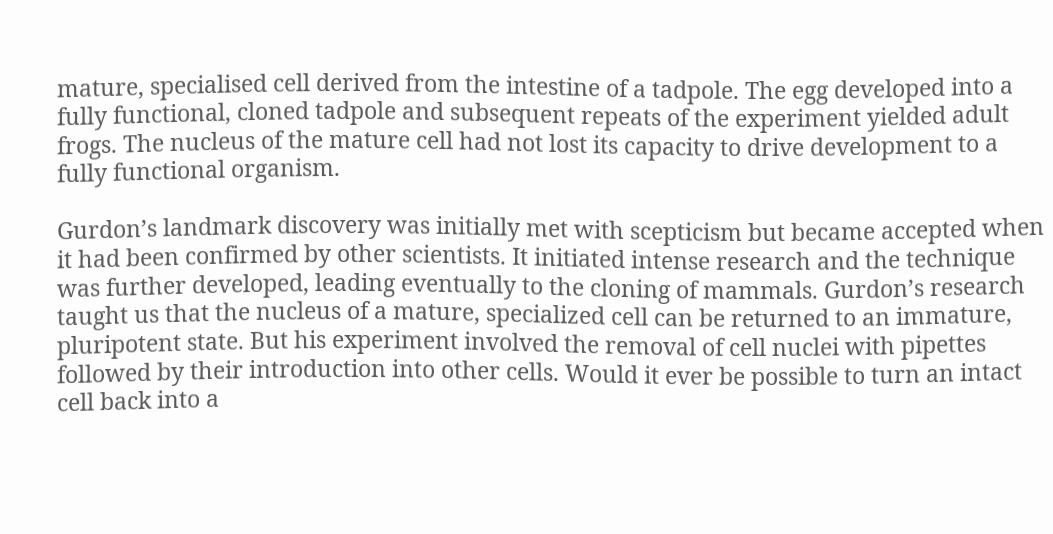mature, specialised cell derived from the intestine of a tadpole. The egg developed into a fully functional, cloned tadpole and subsequent repeats of the experiment yielded adult frogs. The nucleus of the mature cell had not lost its capacity to drive development to a fully functional organism.

Gurdon’s landmark discovery was initially met with scepticism but became accepted when it had been confirmed by other scientists. It initiated intense research and the technique was further developed, leading eventually to the cloning of mammals. Gurdon’s research taught us that the nucleus of a mature, specialized cell can be returned to an immature, pluripotent state. But his experiment involved the removal of cell nuclei with pipettes followed by their introduction into other cells. Would it ever be possible to turn an intact cell back into a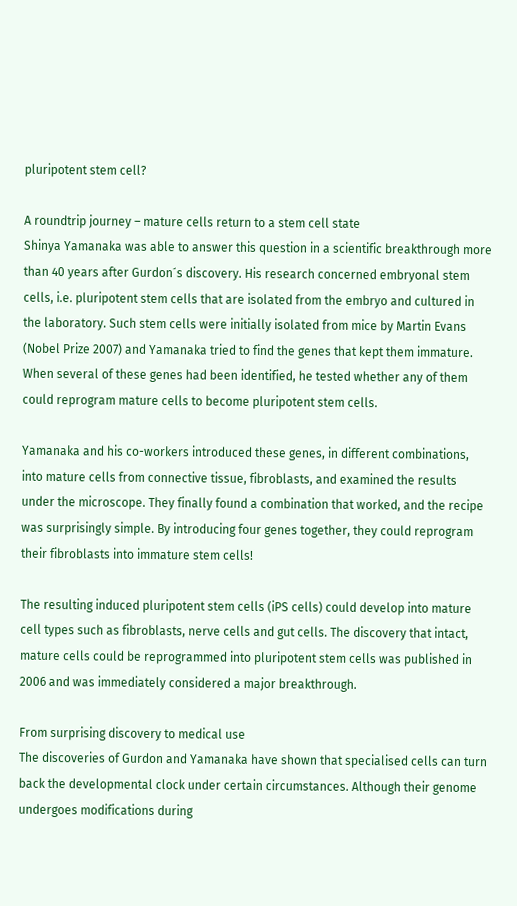pluripotent stem cell?

A roundtrip journey – mature cells return to a stem cell state
Shinya Yamanaka was able to answer this question in a scientific breakthrough more than 40 years after Gurdon´s discovery. His research concerned embryonal stem cells, i.e. pluripotent stem cells that are isolated from the embryo and cultured in the laboratory. Such stem cells were initially isolated from mice by Martin Evans (Nobel Prize 2007) and Yamanaka tried to find the genes that kept them immature. When several of these genes had been identified, he tested whether any of them could reprogram mature cells to become pluripotent stem cells.

Yamanaka and his co-workers introduced these genes, in different combinations, into mature cells from connective tissue, fibroblasts, and examined the results under the microscope. They finally found a combination that worked, and the recipe was surprisingly simple. By introducing four genes together, they could reprogram their fibroblasts into immature stem cells!

The resulting induced pluripotent stem cells (iPS cells) could develop into mature cell types such as fibroblasts, nerve cells and gut cells. The discovery that intact, mature cells could be reprogrammed into pluripotent stem cells was published in 2006 and was immediately considered a major breakthrough.

From surprising discovery to medical use
The discoveries of Gurdon and Yamanaka have shown that specialised cells can turn back the developmental clock under certain circumstances. Although their genome undergoes modifications during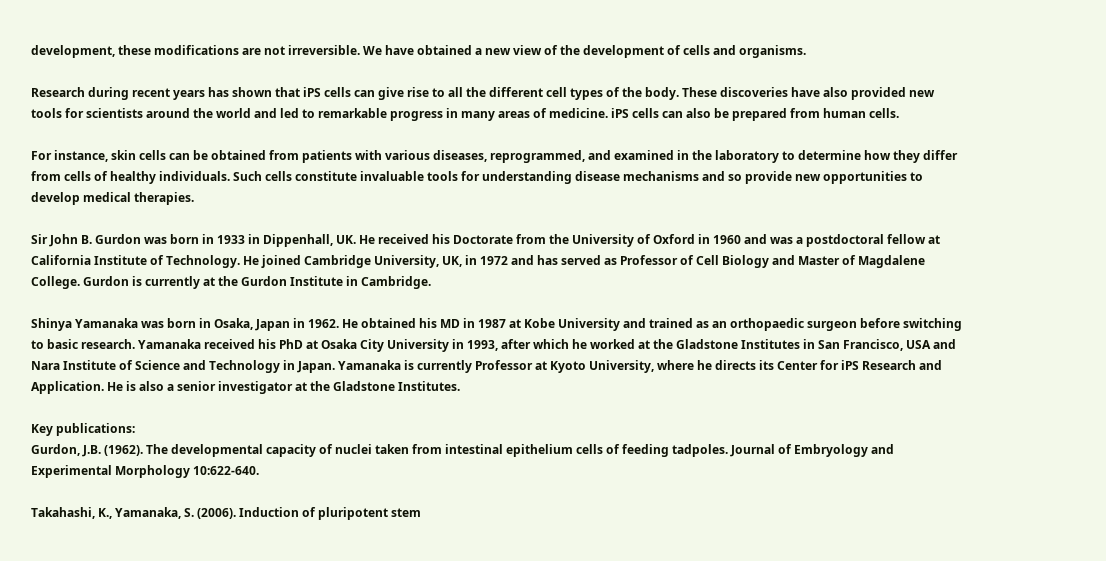development, these modifications are not irreversible. We have obtained a new view of the development of cells and organisms.

Research during recent years has shown that iPS cells can give rise to all the different cell types of the body. These discoveries have also provided new tools for scientists around the world and led to remarkable progress in many areas of medicine. iPS cells can also be prepared from human cells.

For instance, skin cells can be obtained from patients with various diseases, reprogrammed, and examined in the laboratory to determine how they differ from cells of healthy individuals. Such cells constitute invaluable tools for understanding disease mechanisms and so provide new opportunities to develop medical therapies.

Sir John B. Gurdon was born in 1933 in Dippenhall, UK. He received his Doctorate from the University of Oxford in 1960 and was a postdoctoral fellow at California Institute of Technology. He joined Cambridge University, UK, in 1972 and has served as Professor of Cell Biology and Master of Magdalene College. Gurdon is currently at the Gurdon Institute in Cambridge.

Shinya Yamanaka was born in Osaka, Japan in 1962. He obtained his MD in 1987 at Kobe University and trained as an orthopaedic surgeon before switching to basic research. Yamanaka received his PhD at Osaka City University in 1993, after which he worked at the Gladstone Institutes in San Francisco, USA and Nara Institute of Science and Technology in Japan. Yamanaka is currently Professor at Kyoto University, where he directs its Center for iPS Research and Application. He is also a senior investigator at the Gladstone Institutes.

Key publications:
Gurdon, J.B. (1962). The developmental capacity of nuclei taken from intestinal epithelium cells of feeding tadpoles. Journal of Embryology and Experimental Morphology 10:622-640.

Takahashi, K., Yamanaka, S. (2006). Induction of pluripotent stem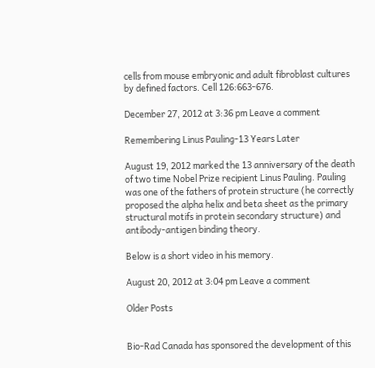cells from mouse embryonic and adult fibroblast cultures by defined factors. Cell 126:663-676.

December 27, 2012 at 3:36 pm Leave a comment

Remembering Linus Pauling-13 Years Later

August 19, 2012 marked the 13 anniversary of the death of two time Nobel Prize recipient Linus Pauling. Pauling was one of the fathers of protein structure (he correctly proposed the alpha helix and beta sheet as the primary structural motifs in protein secondary structure) and antibody-antigen binding theory.

Below is a short video in his memory.

August 20, 2012 at 3:04 pm Leave a comment

Older Posts


Bio-Rad Canada has sponsored the development of this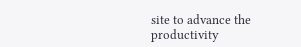site to advance the productivity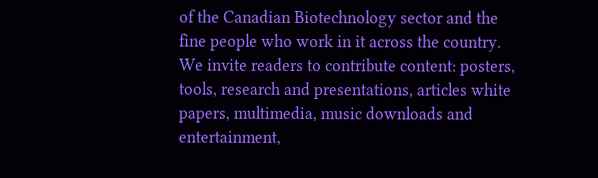of the Canadian Biotechnology sector and the fine people who work in it across the country.  We invite readers to contribute content: posters, tools, research and presentations, articles white papers, multimedia, music downloads and entertainment,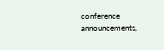conference announcements,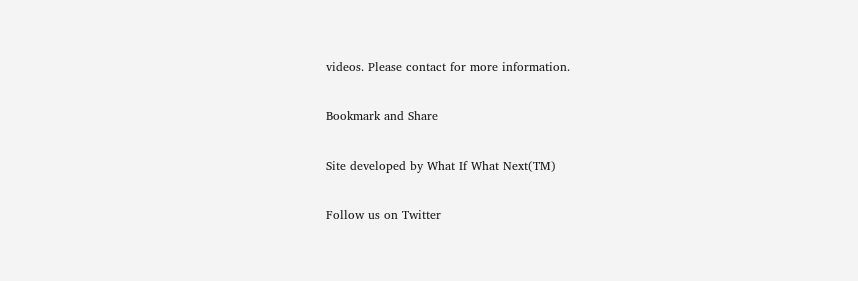videos. Please contact for more information.

Bookmark and Share

Site developed by What If What Next(TM)

Follow us on Twitter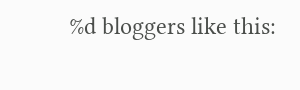%d bloggers like this: